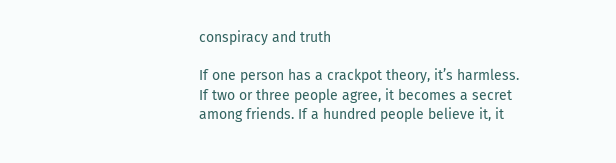conspiracy and truth

If one person has a crackpot theory, it’s harmless. If two or three people agree, it becomes a secret among friends. If a hundred people believe it, it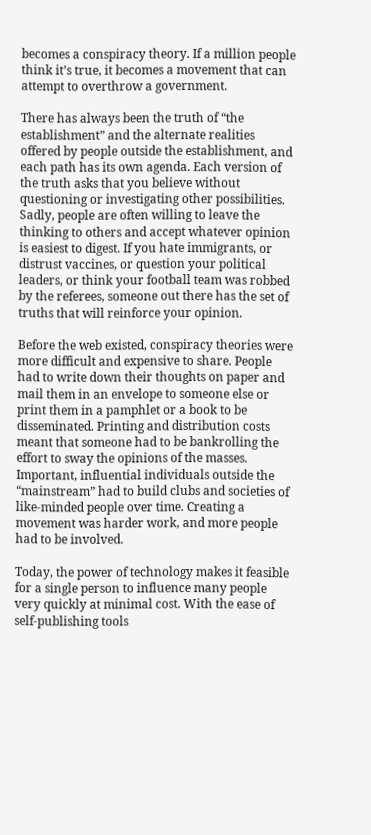becomes a conspiracy theory. If a million people think it’s true, it becomes a movement that can attempt to overthrow a government.

There has always been the truth of “the establishment” and the alternate realities offered by people outside the establishment, and each path has its own agenda. Each version of the truth asks that you believe without questioning or investigating other possibilities. Sadly, people are often willing to leave the thinking to others and accept whatever opinion is easiest to digest. If you hate immigrants, or distrust vaccines, or question your political leaders, or think your football team was robbed by the referees, someone out there has the set of truths that will reinforce your opinion.

Before the web existed, conspiracy theories were more difficult and expensive to share. People had to write down their thoughts on paper and mail them in an envelope to someone else or print them in a pamphlet or a book to be disseminated. Printing and distribution costs meant that someone had to be bankrolling the effort to sway the opinions of the masses. Important, influential individuals outside the “mainstream” had to build clubs and societies of like-minded people over time. Creating a movement was harder work, and more people had to be involved.

Today, the power of technology makes it feasible for a single person to influence many people very quickly at minimal cost. With the ease of self-publishing tools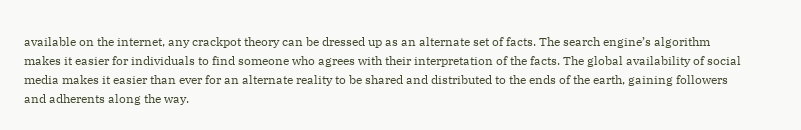available on the internet, any crackpot theory can be dressed up as an alternate set of facts. The search engine’s algorithm makes it easier for individuals to find someone who agrees with their interpretation of the facts. The global availability of social media makes it easier than ever for an alternate reality to be shared and distributed to the ends of the earth, gaining followers and adherents along the way.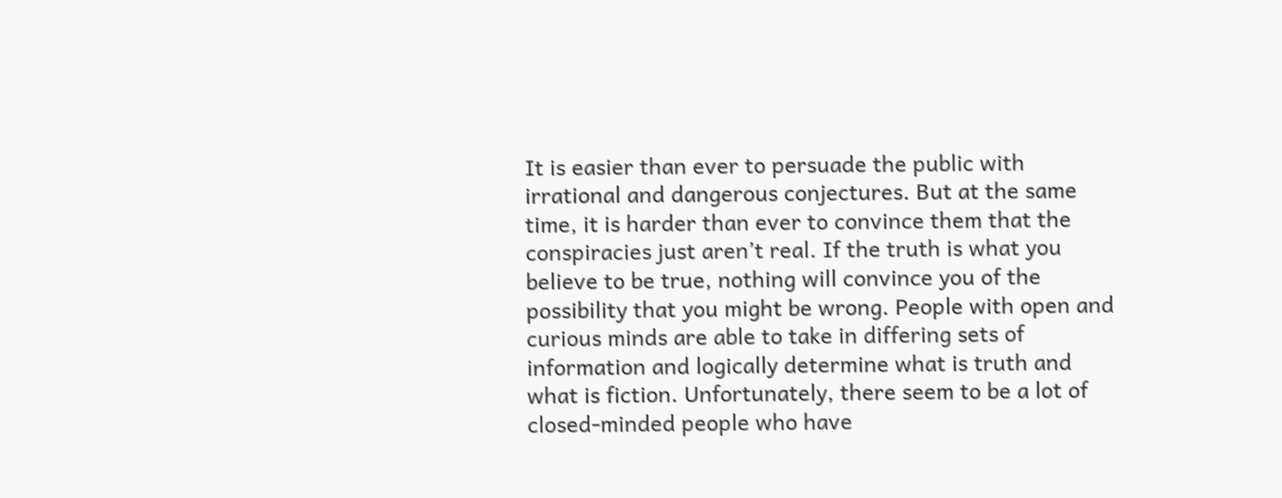It is easier than ever to persuade the public with irrational and dangerous conjectures. But at the same time, it is harder than ever to convince them that the conspiracies just aren’t real. If the truth is what you believe to be true, nothing will convince you of the possibility that you might be wrong. People with open and curious minds are able to take in differing sets of information and logically determine what is truth and what is fiction. Unfortunately, there seem to be a lot of closed-minded people who have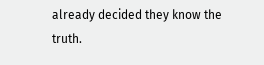already decided they know the truth.